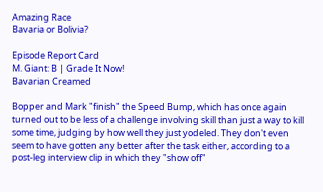Amazing Race
Bavaria or Bolivia?

Episode Report Card
M. Giant: B | Grade It Now!
Bavarian Creamed

Bopper and Mark "finish" the Speed Bump, which has once again turned out to be less of a challenge involving skill than just a way to kill some time, judging by how well they just yodeled. They don't even seem to have gotten any better after the task either, according to a post-leg interview clip in which they "show off"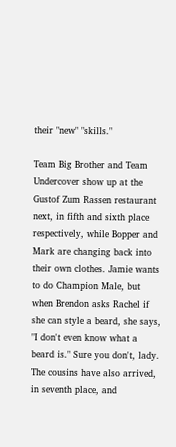their "new" "skills."

Team Big Brother and Team Undercover show up at the Gustof Zum Rassen restaurant next, in fifth and sixth place respectively, while Bopper and Mark are changing back into their own clothes. Jamie wants to do Champion Male, but when Brendon asks Rachel if she can style a beard, she says, "I don't even know what a beard is." Sure you don't, lady. The cousins have also arrived, in seventh place, and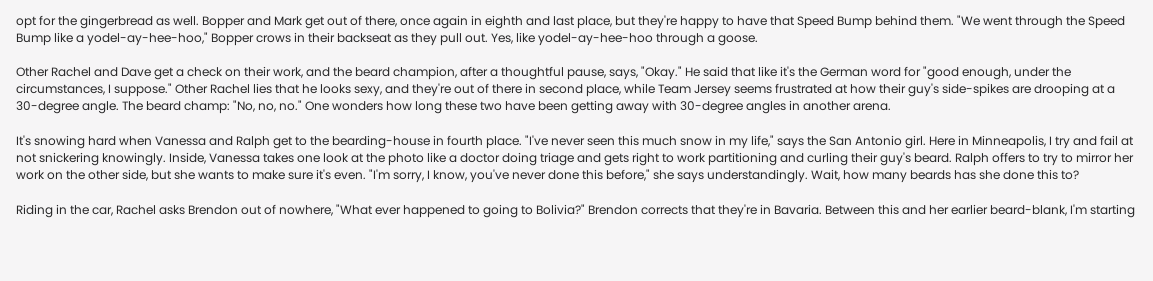opt for the gingerbread as well. Bopper and Mark get out of there, once again in eighth and last place, but they're happy to have that Speed Bump behind them. "We went through the Speed Bump like a yodel-ay-hee-hoo," Bopper crows in their backseat as they pull out. Yes, like yodel-ay-hee-hoo through a goose.

Other Rachel and Dave get a check on their work, and the beard champion, after a thoughtful pause, says, "Okay." He said that like it's the German word for "good enough, under the circumstances, I suppose." Other Rachel lies that he looks sexy, and they're out of there in second place, while Team Jersey seems frustrated at how their guy's side-spikes are drooping at a 30-degree angle. The beard champ: "No, no, no." One wonders how long these two have been getting away with 30-degree angles in another arena.

It's snowing hard when Vanessa and Ralph get to the bearding-house in fourth place. "I've never seen this much snow in my life," says the San Antonio girl. Here in Minneapolis, I try and fail at not snickering knowingly. Inside, Vanessa takes one look at the photo like a doctor doing triage and gets right to work partitioning and curling their guy's beard. Ralph offers to try to mirror her work on the other side, but she wants to make sure it's even. "I'm sorry, I know, you've never done this before," she says understandingly. Wait, how many beards has she done this to?

Riding in the car, Rachel asks Brendon out of nowhere, "What ever happened to going to Bolivia?" Brendon corrects that they're in Bavaria. Between this and her earlier beard-blank, I'm starting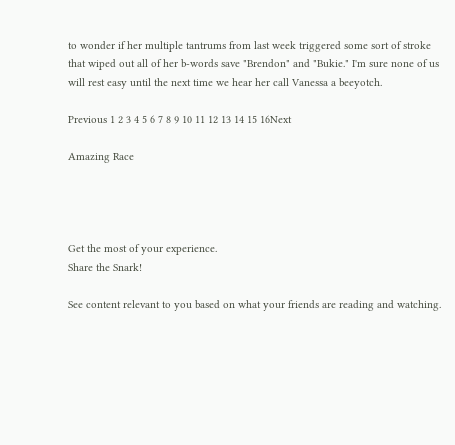to wonder if her multiple tantrums from last week triggered some sort of stroke that wiped out all of her b-words save "Brendon" and "Bukie." I'm sure none of us will rest easy until the next time we hear her call Vanessa a beeyotch.

Previous 1 2 3 4 5 6 7 8 9 10 11 12 13 14 15 16Next

Amazing Race




Get the most of your experience.
Share the Snark!

See content relevant to you based on what your friends are reading and watching.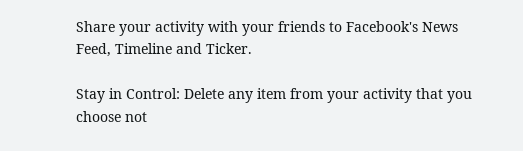Share your activity with your friends to Facebook's News Feed, Timeline and Ticker.

Stay in Control: Delete any item from your activity that you choose not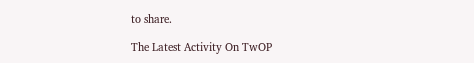to share.

The Latest Activity On TwOP